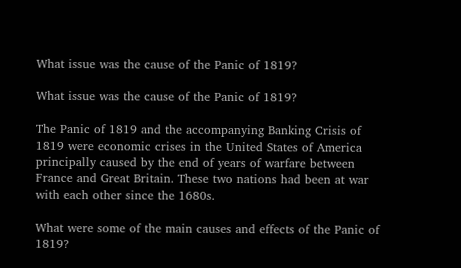What issue was the cause of the Panic of 1819?

What issue was the cause of the Panic of 1819?

The Panic of 1819 and the accompanying Banking Crisis of 1819 were economic crises in the United States of America principally caused by the end of years of warfare between France and Great Britain. These two nations had been at war with each other since the 1680s.

What were some of the main causes and effects of the Panic of 1819?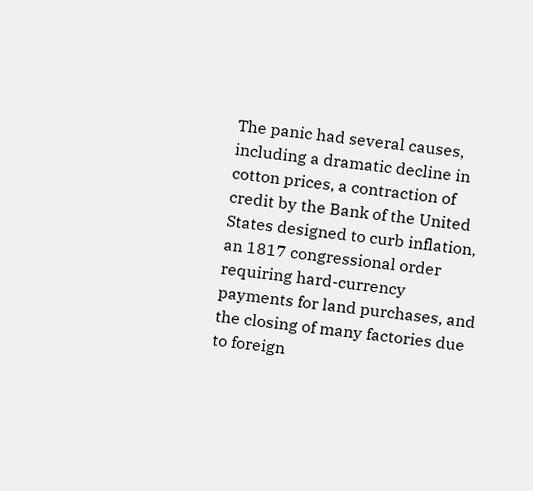The panic had several causes, including a dramatic decline in cotton prices, a contraction of credit by the Bank of the United States designed to curb inflation, an 1817 congressional order requiring hard-currency payments for land purchases, and the closing of many factories due to foreign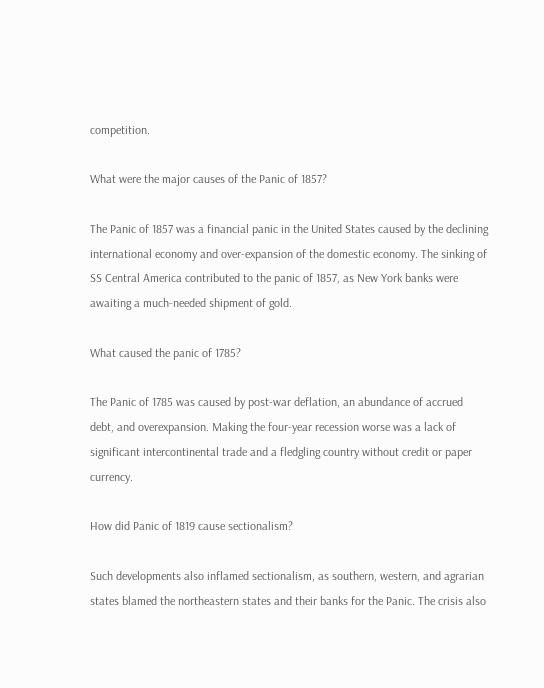competition.

What were the major causes of the Panic of 1857?

The Panic of 1857 was a financial panic in the United States caused by the declining international economy and over-expansion of the domestic economy. The sinking of SS Central America contributed to the panic of 1857, as New York banks were awaiting a much-needed shipment of gold.

What caused the panic of 1785?

The Panic of 1785 was caused by post-war deflation, an abundance of accrued debt, and overexpansion. Making the four-year recession worse was a lack of significant intercontinental trade and a fledgling country without credit or paper currency.

How did Panic of 1819 cause sectionalism?

Such developments also inflamed sectionalism, as southern, western, and agrarian states blamed the northeastern states and their banks for the Panic. The crisis also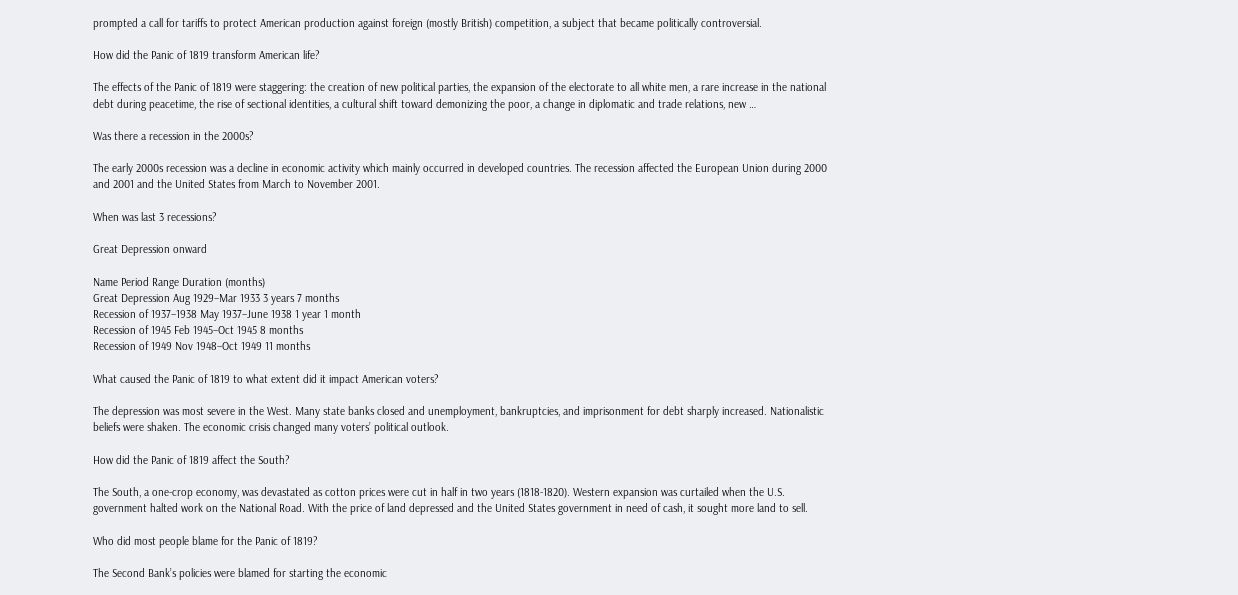prompted a call for tariffs to protect American production against foreign (mostly British) competition, a subject that became politically controversial.

How did the Panic of 1819 transform American life?

The effects of the Panic of 1819 were staggering: the creation of new political parties, the expansion of the electorate to all white men, a rare increase in the national debt during peacetime, the rise of sectional identities, a cultural shift toward demonizing the poor, a change in diplomatic and trade relations, new …

Was there a recession in the 2000s?

The early 2000s recession was a decline in economic activity which mainly occurred in developed countries. The recession affected the European Union during 2000 and 2001 and the United States from March to November 2001.

When was last 3 recessions?

Great Depression onward

Name Period Range Duration (months)
Great Depression Aug 1929–Mar 1933 3 years 7 months
Recession of 1937–1938 May 1937–June 1938 1 year 1 month
Recession of 1945 Feb 1945–Oct 1945 8 months
Recession of 1949 Nov 1948–Oct 1949 11 months

What caused the Panic of 1819 to what extent did it impact American voters?

The depression was most severe in the West. Many state banks closed and unemployment, bankruptcies, and imprisonment for debt sharply increased. Nationalistic beliefs were shaken. The economic crisis changed many voters’ political outlook.

How did the Panic of 1819 affect the South?

The South, a one-crop economy, was devastated as cotton prices were cut in half in two years (1818-1820). Western expansion was curtailed when the U.S. government halted work on the National Road. With the price of land depressed and the United States government in need of cash, it sought more land to sell.

Who did most people blame for the Panic of 1819?

The Second Bank’s policies were blamed for starting the economic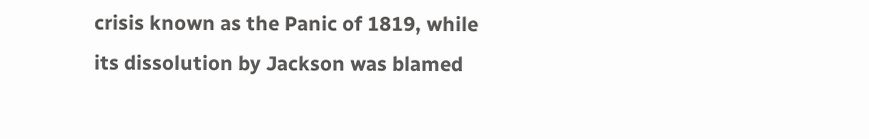crisis known as the Panic of 1819, while its dissolution by Jackson was blamed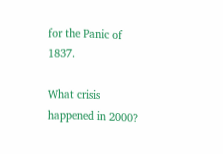for the Panic of 1837.

What crisis happened in 2000?